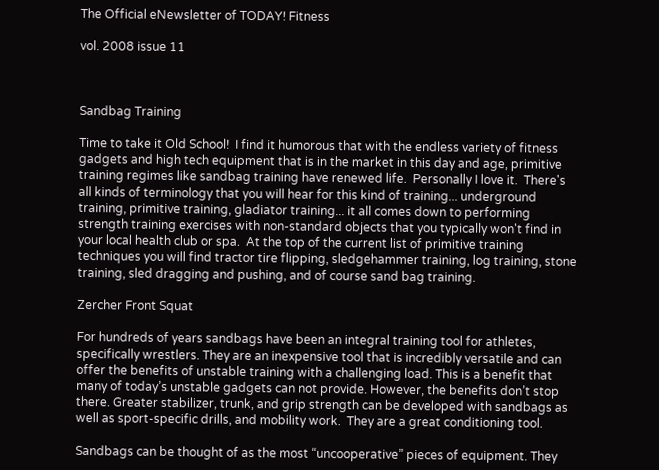The Official eNewsletter of TODAY! Fitness

vol. 2008 issue 11



Sandbag Training

Time to take it Old School!  I find it humorous that with the endless variety of fitness gadgets and high tech equipment that is in the market in this day and age, primitive training regimes like sandbag training have renewed life.  Personally I love it.  There's all kinds of terminology that you will hear for this kind of training... underground training, primitive training, gladiator training... it all comes down to performing strength training exercises with non-standard objects that you typically won't find in your local health club or spa.  At the top of the current list of primitive training techniques you will find tractor tire flipping, sledgehammer training, log training, stone training, sled dragging and pushing, and of course sand bag training.

Zercher Front Squat

For hundreds of years sandbags have been an integral training tool for athletes, specifically wrestlers. They are an inexpensive tool that is incredibly versatile and can offer the benefits of unstable training with a challenging load. This is a benefit that many of today’s unstable gadgets can not provide. However, the benefits don’t stop there. Greater stabilizer, trunk, and grip strength can be developed with sandbags as well as sport-specific drills, and mobility work.  They are a great conditioning tool.

Sandbags can be thought of as the most “uncooperative” pieces of equipment. They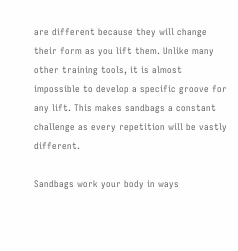are different because they will change their form as you lift them. Unlike many other training tools, it is almost impossible to develop a specific groove for any lift. This makes sandbags a constant challenge as every repetition will be vastly different.

Sandbags work your body in ways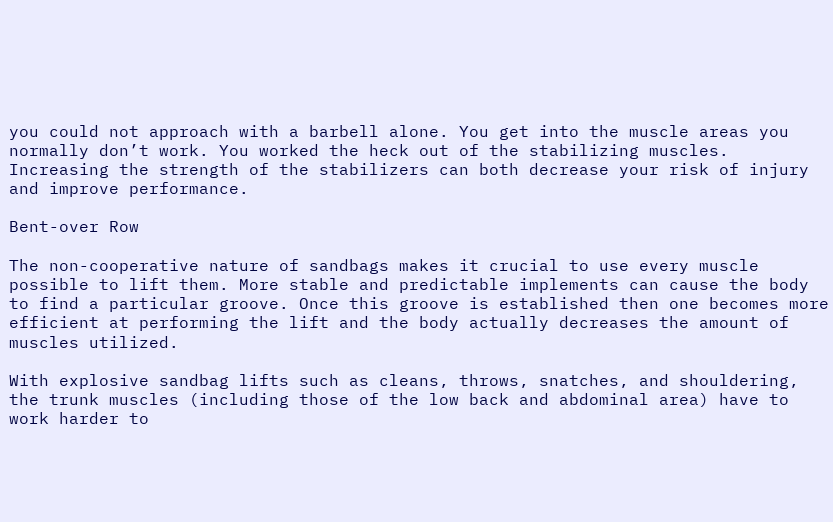you could not approach with a barbell alone. You get into the muscle areas you normally don’t work. You worked the heck out of the stabilizing muscles.  Increasing the strength of the stabilizers can both decrease your risk of injury and improve performance.

Bent-over Row

The non-cooperative nature of sandbags makes it crucial to use every muscle possible to lift them. More stable and predictable implements can cause the body to find a particular groove. Once this groove is established then one becomes more efficient at performing the lift and the body actually decreases the amount of muscles utilized.

With explosive sandbag lifts such as cleans, throws, snatches, and shouldering, the trunk muscles (including those of the low back and abdominal area) have to work harder to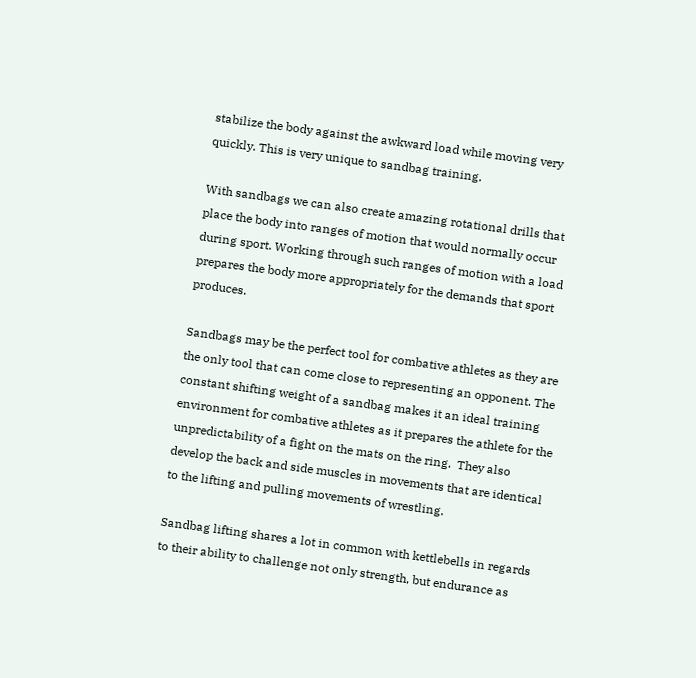stabilize the body against the awkward load while moving very quickly. This is very unique to sandbag training.

With sandbags we can also create amazing rotational drills that place the body into ranges of motion that would normally occur during sport. Working through such ranges of motion with a load prepares the body more appropriately for the demands that sport produces.

Sandbags may be the perfect tool for combative athletes as they are the only tool that can come close to representing an opponent. The constant shifting weight of a sandbag makes it an ideal training environment for combative athletes as it prepares the athlete for the unpredictability of a fight on the mats on the ring.  They also develop the back and side muscles in movements that are identical to the lifting and pulling movements of wrestling.

Sandbag lifting shares a lot in common with kettlebells in regards to their ability to challenge not only strength, but endurance as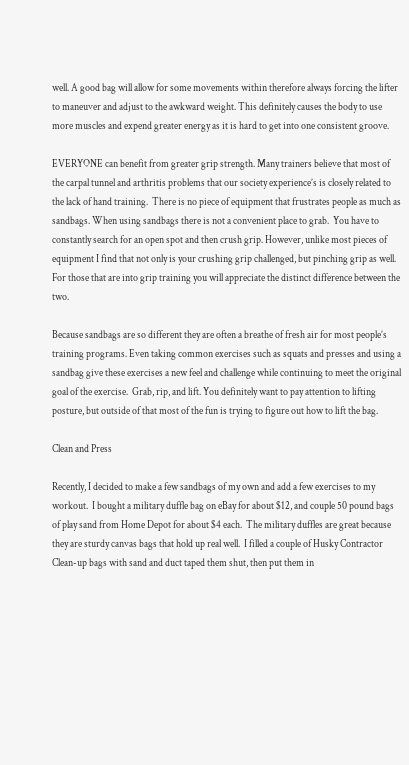well. A good bag will allow for some movements within therefore always forcing the lifter to maneuver and adjust to the awkward weight. This definitely causes the body to use more muscles and expend greater energy as it is hard to get into one consistent groove.

EVERYONE can benefit from greater grip strength. Many trainers believe that most of the carpal tunnel and arthritis problems that our society experience’s is closely related to the lack of hand training.  There is no piece of equipment that frustrates people as much as sandbags. When using sandbags there is not a convenient place to grab.  You have to constantly search for an open spot and then crush grip. However, unlike most pieces of equipment I find that not only is your crushing grip challenged, but pinching grip as well. For those that are into grip training you will appreciate the distinct difference between the two.

Because sandbags are so different they are often a breathe of fresh air for most people’s training programs. Even taking common exercises such as squats and presses and using a sandbag give these exercises a new feel and challenge while continuing to meet the original goal of the exercise.  Grab, rip, and lift. You definitely want to pay attention to lifting posture, but outside of that most of the fun is trying to figure out how to lift the bag.

Clean and Press

Recently, I decided to make a few sandbags of my own and add a few exercises to my workout.  I bought a military duffle bag on eBay for about $12, and couple 50 pound bags of play sand from Home Depot for about $4 each.  The military duffles are great because they are sturdy canvas bags that hold up real well.  I filled a couple of Husky Contractor Clean-up bags with sand and duct taped them shut, then put them in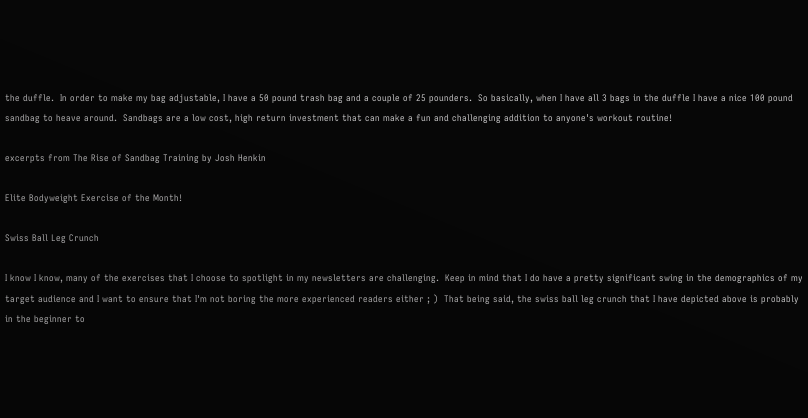the duffle.  In order to make my bag adjustable, I have a 50 pound trash bag and a couple of 25 pounders.  So basically, when I have all 3 bags in the duffle I have a nice 100 pound sandbag to heave around.  Sandbags are a low cost, high return investment that can make a fun and challenging addition to anyone's workout routine!

excerpts from The Rise of Sandbag Training by Josh Henkin

Elite Bodyweight Exercise of the Month!

Swiss Ball Leg Crunch

I know I know, many of the exercises that I choose to spotlight in my newsletters are challenging.  Keep in mind that I do have a pretty significant swing in the demographics of my target audience and I want to ensure that I'm not boring the more experienced readers either ; )  That being said, the swiss ball leg crunch that I have depicted above is probably in the beginner to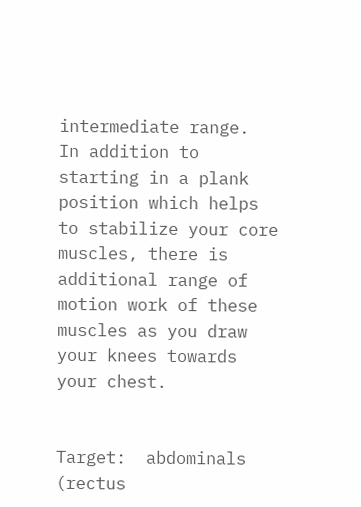intermediate range.  In addition to starting in a plank position which helps to stabilize your core muscles, there is additional range of motion work of these muscles as you draw your knees towards your chest.


Target:  abdominals (rectus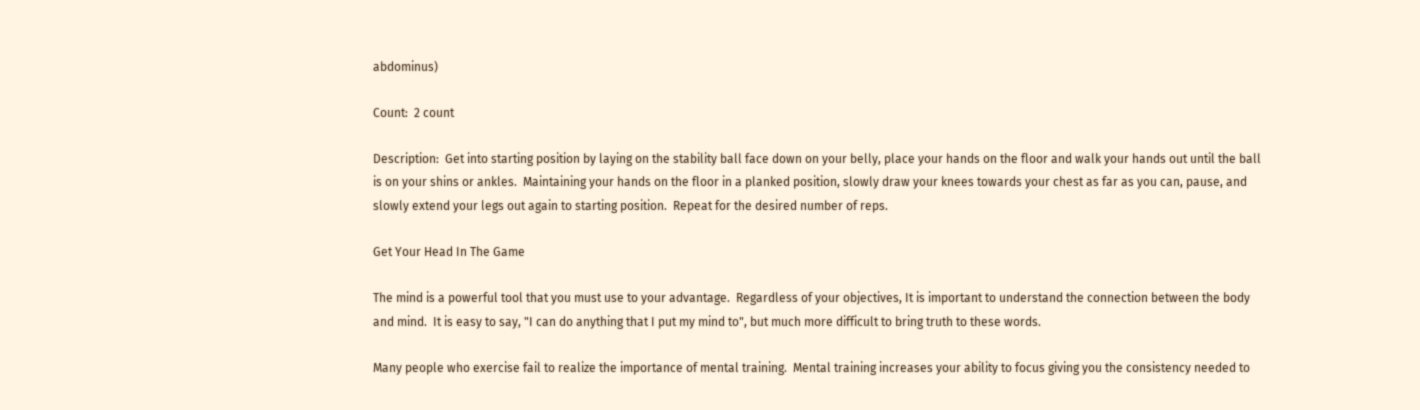abdominus)

Count:  2 count

Description:  Get into starting position by laying on the stability ball face down on your belly, place your hands on the floor and walk your hands out until the ball is on your shins or ankles.  Maintaining your hands on the floor in a planked position, slowly draw your knees towards your chest as far as you can, pause, and slowly extend your legs out again to starting position.  Repeat for the desired number of reps.

Get Your Head In The Game

The mind is a powerful tool that you must use to your advantage.  Regardless of your objectives, It is important to understand the connection between the body and mind.  It is easy to say, "I can do anything that I put my mind to", but much more difficult to bring truth to these words.

Many people who exercise fail to realize the importance of mental training.  Mental training increases your ability to focus giving you the consistency needed to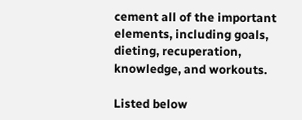cement all of the important elements, including goals, dieting, recuperation, knowledge, and workouts.

Listed below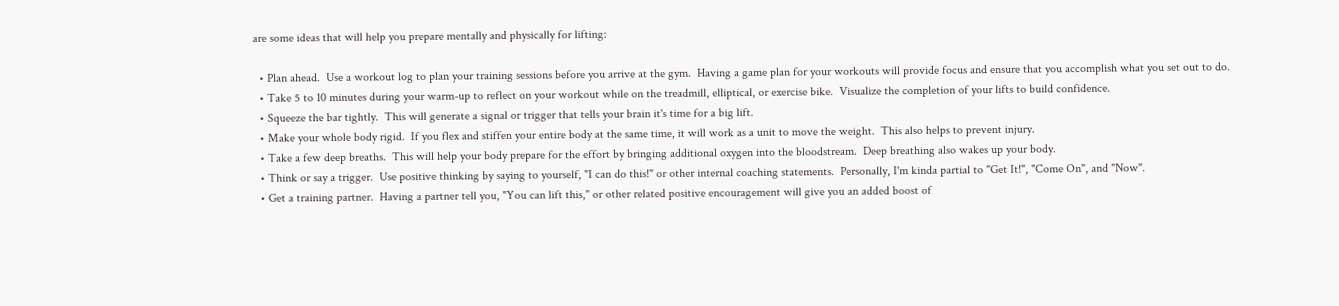are some ideas that will help you prepare mentally and physically for lifting:

  • Plan ahead.  Use a workout log to plan your training sessions before you arrive at the gym.  Having a game plan for your workouts will provide focus and ensure that you accomplish what you set out to do.
  • Take 5 to 10 minutes during your warm-up to reflect on your workout while on the treadmill, elliptical, or exercise bike.  Visualize the completion of your lifts to build confidence.
  • Squeeze the bar tightly.  This will generate a signal or trigger that tells your brain it's time for a big lift.
  • Make your whole body rigid.  If you flex and stiffen your entire body at the same time, it will work as a unit to move the weight.  This also helps to prevent injury.
  • Take a few deep breaths.  This will help your body prepare for the effort by bringing additional oxygen into the bloodstream.  Deep breathing also wakes up your body.
  • Think or say a trigger.  Use positive thinking by saying to yourself, "I can do this!" or other internal coaching statements.  Personally, I'm kinda partial to "Get It!", "Come On", and "Now".
  • Get a training partner.  Having a partner tell you, "You can lift this," or other related positive encouragement will give you an added boost of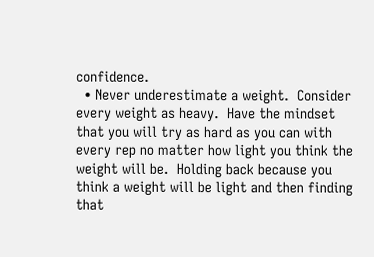confidence.
  • Never underestimate a weight.  Consider every weight as heavy.  Have the mindset that you will try as hard as you can with every rep no matter how light you think the weight will be.  Holding back because you think a weight will be light and then finding that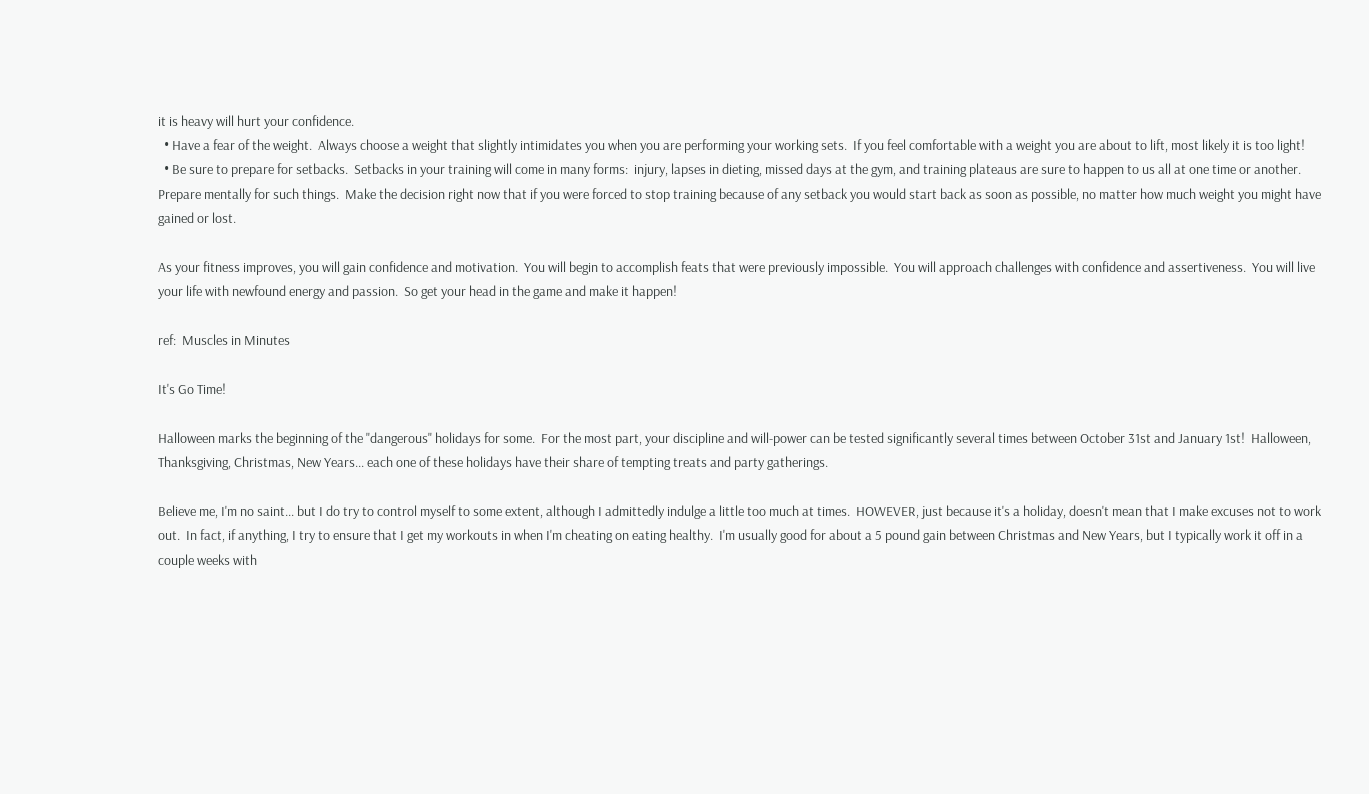it is heavy will hurt your confidence.
  • Have a fear of the weight.  Always choose a weight that slightly intimidates you when you are performing your working sets.  If you feel comfortable with a weight you are about to lift, most likely it is too light!
  • Be sure to prepare for setbacks.  Setbacks in your training will come in many forms:  injury, lapses in dieting, missed days at the gym, and training plateaus are sure to happen to us all at one time or another.  Prepare mentally for such things.  Make the decision right now that if you were forced to stop training because of any setback you would start back as soon as possible, no matter how much weight you might have gained or lost.

As your fitness improves, you will gain confidence and motivation.  You will begin to accomplish feats that were previously impossible.  You will approach challenges with confidence and assertiveness.  You will live your life with newfound energy and passion.  So get your head in the game and make it happen!

ref:  Muscles in Minutes

It's Go Time!

Halloween marks the beginning of the "dangerous" holidays for some.  For the most part, your discipline and will-power can be tested significantly several times between October 31st and January 1st!  Halloween, Thanksgiving, Christmas, New Years... each one of these holidays have their share of tempting treats and party gatherings.

Believe me, I'm no saint... but I do try to control myself to some extent, although I admittedly indulge a little too much at times.  HOWEVER, just because it's a holiday, doesn't mean that I make excuses not to work out.  In fact, if anything, I try to ensure that I get my workouts in when I'm cheating on eating healthy.  I'm usually good for about a 5 pound gain between Christmas and New Years, but I typically work it off in a couple weeks with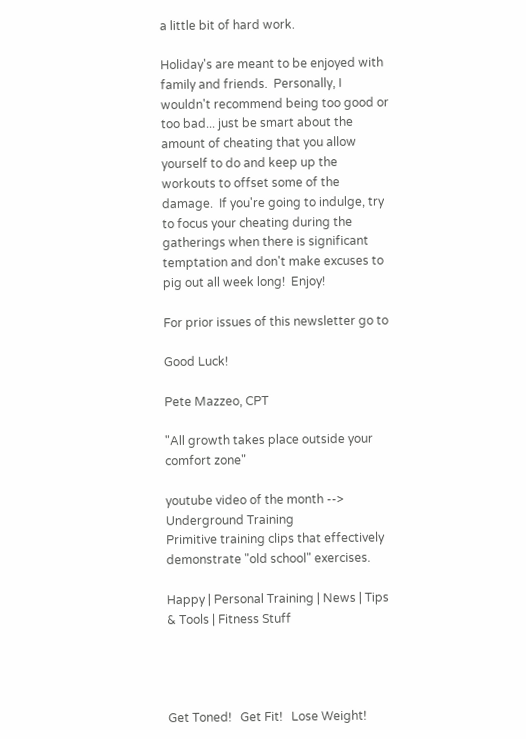a little bit of hard work.

Holiday's are meant to be enjoyed with family and friends.  Personally, I wouldn't recommend being too good or too bad... just be smart about the amount of cheating that you allow yourself to do and keep up the workouts to offset some of the damage.  If you're going to indulge, try to focus your cheating during the gatherings when there is significant temptation and don't make excuses to pig out all week long!  Enjoy!

For prior issues of this newsletter go to

Good Luck!

Pete Mazzeo, CPT

"All growth takes place outside your
comfort zone"

youtube video of the month --> Underground Training
Primitive training clips that effectively demonstrate "old school" exercises.

Happy | Personal Training | News | Tips & Tools | Fitness Stuff




Get Toned!   Get Fit!   Lose Weight!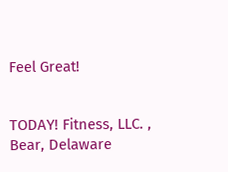Feel Great!


TODAY! Fitness, LLC. , Bear, Delaware